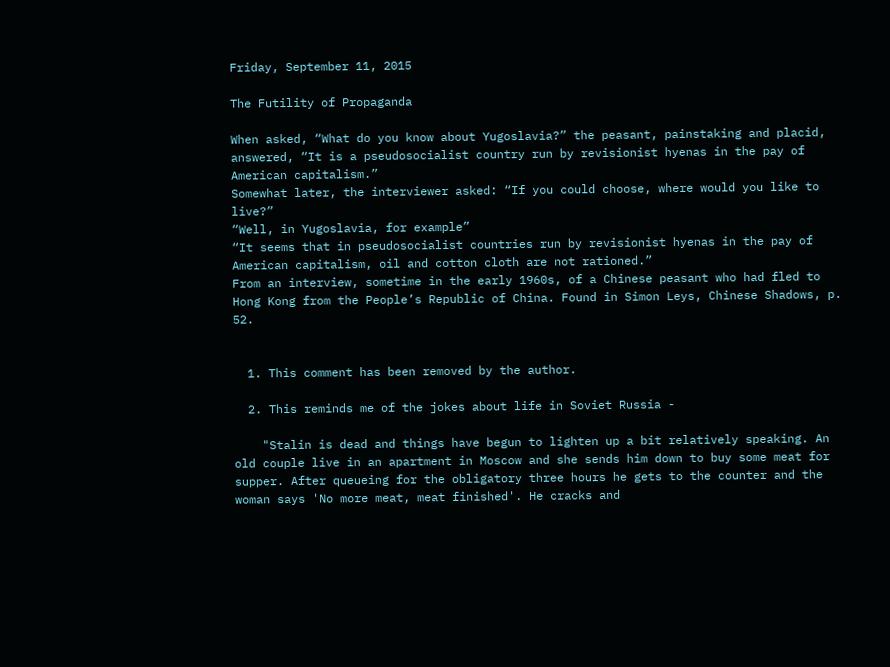Friday, September 11, 2015

The Futility of Propaganda

When asked, “What do you know about Yugoslavia?” the peasant, painstaking and placid, answered, “It is a pseudosocialist country run by revisionist hyenas in the pay of American capitalism.”
Somewhat later, the interviewer asked: “If you could choose, where would you like to live?”
“Well, in Yugoslavia, for example”
“It seems that in pseudosocialist countries run by revisionist hyenas in the pay of American capitalism, oil and cotton cloth are not rationed.”
From an interview, sometime in the early 1960s, of a Chinese peasant who had fled to Hong Kong from the People’s Republic of China. Found in Simon Leys, Chinese Shadows, p. 52.


  1. This comment has been removed by the author.

  2. This reminds me of the jokes about life in Soviet Russia -

    "Stalin is dead and things have begun to lighten up a bit relatively speaking. An old couple live in an apartment in Moscow and she sends him down to buy some meat for supper. After queueing for the obligatory three hours he gets to the counter and the woman says 'No more meat, meat finished'. He cracks and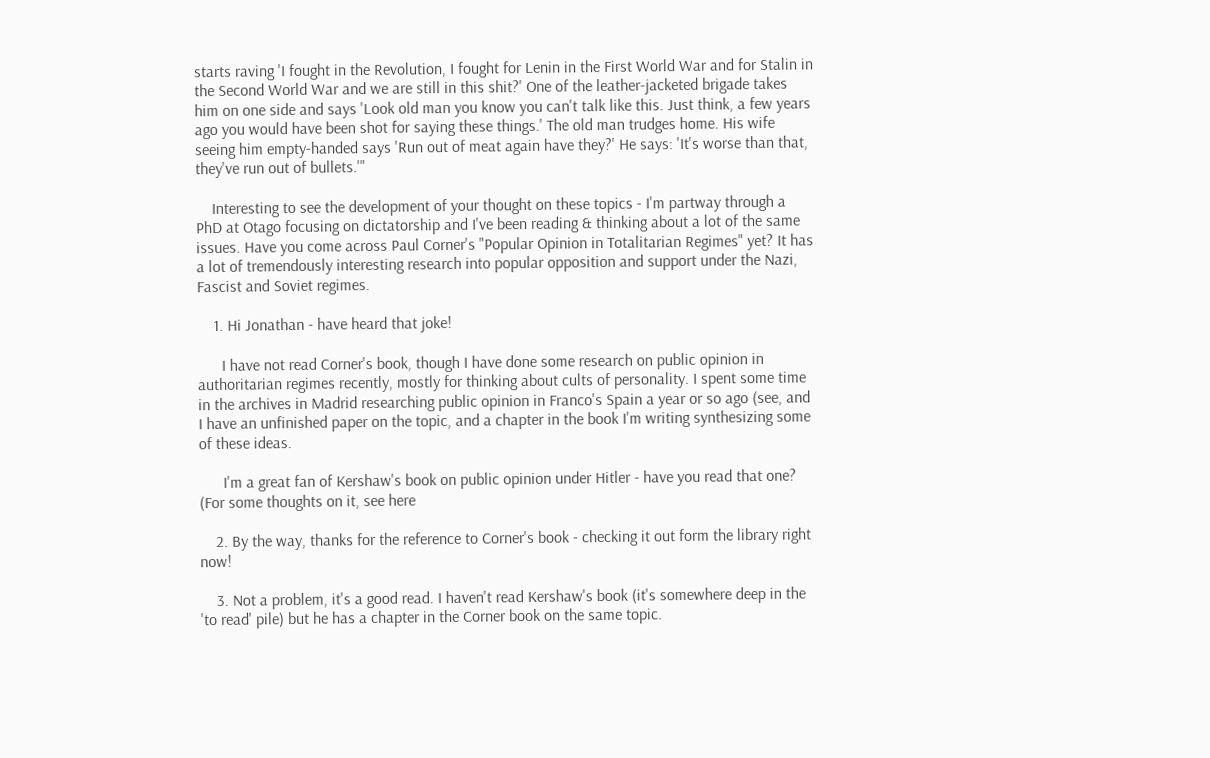starts raving 'I fought in the Revolution, I fought for Lenin in the First World War and for Stalin in the Second World War and we are still in this shit?' One of the leather-jacketed brigade takes him on one side and says 'Look old man you know you can't talk like this. Just think, a few years ago you would have been shot for saying these things.' The old man trudges home. His wife seeing him empty-handed says 'Run out of meat again have they?' He says: 'It's worse than that, they've run out of bullets.'"

    Interesting to see the development of your thought on these topics - I'm partway through a PhD at Otago focusing on dictatorship and I've been reading & thinking about a lot of the same issues. Have you come across Paul Corner's "Popular Opinion in Totalitarian Regimes" yet? It has a lot of tremendously interesting research into popular opposition and support under the Nazi, Fascist and Soviet regimes.

    1. Hi Jonathan - have heard that joke!

      I have not read Corner's book, though I have done some research on public opinion in authoritarian regimes recently, mostly for thinking about cults of personality. I spent some time in the archives in Madrid researching public opinion in Franco's Spain a year or so ago (see, and I have an unfinished paper on the topic, and a chapter in the book I'm writing synthesizing some of these ideas.

      I'm a great fan of Kershaw's book on public opinion under Hitler - have you read that one? (For some thoughts on it, see here

    2. By the way, thanks for the reference to Corner's book - checking it out form the library right now!

    3. Not a problem, it's a good read. I haven't read Kershaw's book (it's somewhere deep in the 'to read' pile) but he has a chapter in the Corner book on the same topic.